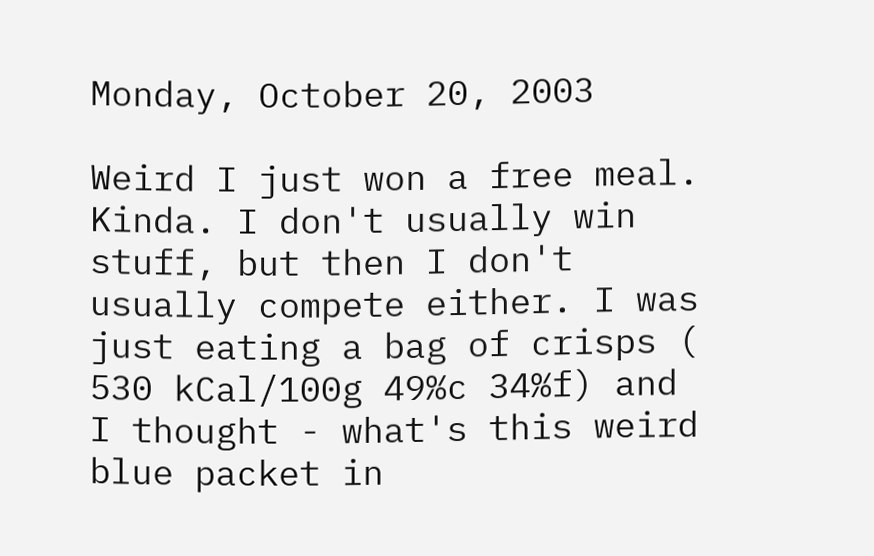Monday, October 20, 2003

Weird I just won a free meal. Kinda. I don't usually win stuff, but then I don't usually compete either. I was just eating a bag of crisps ( 530 kCal/100g 49%c 34%f) and I thought - what's this weird blue packet in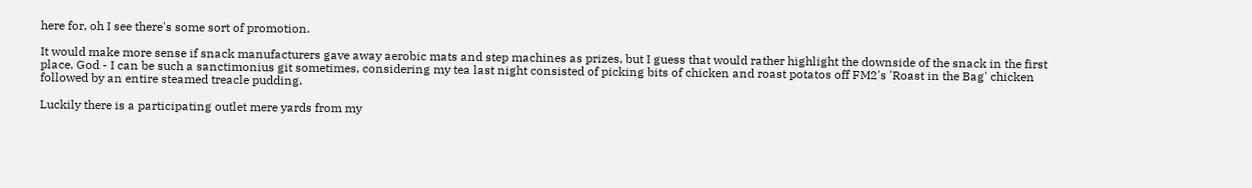here for, oh I see there's some sort of promotion.

It would make more sense if snack manufacturers gave away aerobic mats and step machines as prizes, but I guess that would rather highlight the downside of the snack in the first place. God - I can be such a sanctimonius git sometimes, considering my tea last night consisted of picking bits of chicken and roast potatos off FM2's 'Roast in the Bag' chicken followed by an entire steamed treacle pudding.

Luckily there is a participating outlet mere yards from my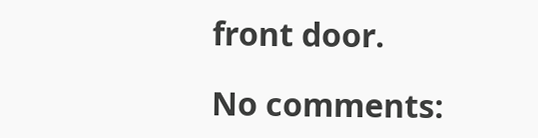front door.

No comments: